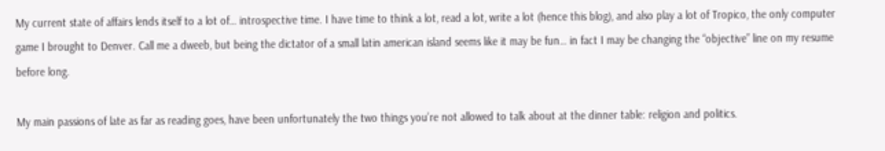My current state of affairs lends itself to a lot of… introspective time. I have time to think a lot, read a lot, write a lot (hence this blog), and also play a lot of Tropico, the only computer game I brought to Denver. Call me a dweeb, but being the dictator of a small latin american island seems like it may be fun… in fact I may be changing the “objective” line on my resume before long.

My main passions of late as far as reading goes, have been unfortunately the two things you’re not allowed to talk about at the dinner table: religion and politics.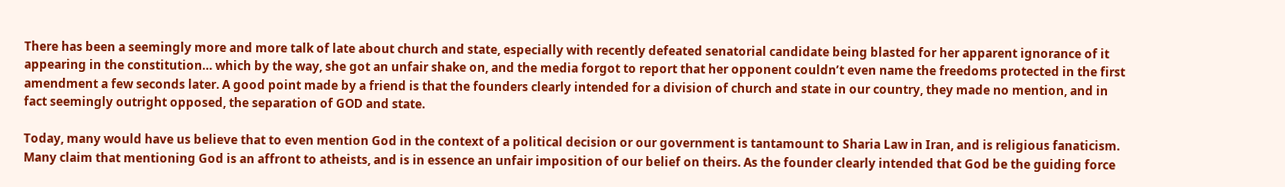There has been a seemingly more and more talk of late about church and state, especially with recently defeated senatorial candidate being blasted for her apparent ignorance of it appearing in the constitution… which by the way, she got an unfair shake on, and the media forgot to report that her opponent couldn’t even name the freedoms protected in the first amendment a few seconds later. A good point made by a friend is that the founders clearly intended for a division of church and state in our country, they made no mention, and in fact seemingly outright opposed, the separation of GOD and state.

Today, many would have us believe that to even mention God in the context of a political decision or our government is tantamount to Sharia Law in Iran, and is religious fanaticism. Many claim that mentioning God is an affront to atheists, and is in essence an unfair imposition of our belief on theirs. As the founder clearly intended that God be the guiding force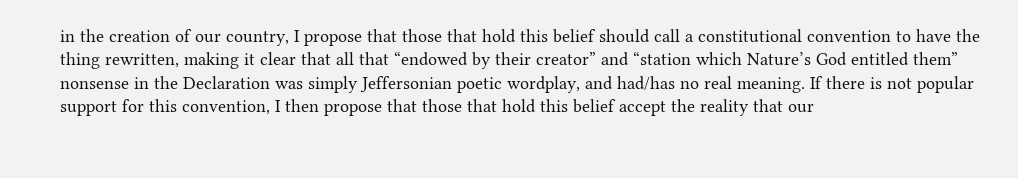in the creation of our country, I propose that those that hold this belief should call a constitutional convention to have the thing rewritten, making it clear that all that “endowed by their creator” and “station which Nature’s God entitled them” nonsense in the Declaration was simply Jeffersonian poetic wordplay, and had/has no real meaning. If there is not popular support for this convention, I then propose that those that hold this belief accept the reality that our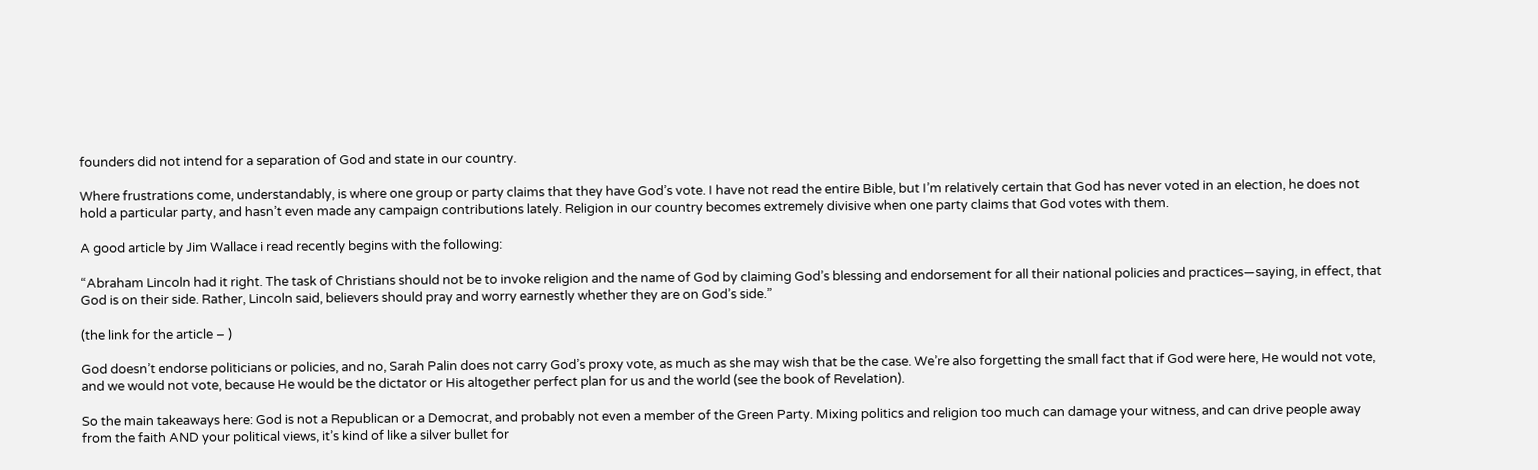founders did not intend for a separation of God and state in our country.

Where frustrations come, understandably, is where one group or party claims that they have God’s vote. I have not read the entire Bible, but I’m relatively certain that God has never voted in an election, he does not hold a particular party, and hasn’t even made any campaign contributions lately. Religion in our country becomes extremely divisive when one party claims that God votes with them.

A good article by Jim Wallace i read recently begins with the following:

“Abraham Lincoln had it right. The task of Christians should not be to invoke religion and the name of God by claiming God’s blessing and endorsement for all their national policies and practices—saying, in effect, that God is on their side. Rather, Lincoln said, believers should pray and worry earnestly whether they are on God’s side.”

(the link for the article – )

God doesn’t endorse politicians or policies, and no, Sarah Palin does not carry God’s proxy vote, as much as she may wish that be the case. We’re also forgetting the small fact that if God were here, He would not vote, and we would not vote, because He would be the dictator or His altogether perfect plan for us and the world (see the book of Revelation).

So the main takeaways here: God is not a Republican or a Democrat, and probably not even a member of the Green Party. Mixing politics and religion too much can damage your witness, and can drive people away from the faith AND your political views, it’s kind of like a silver bullet for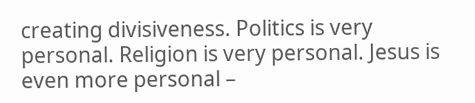creating divisiveness. Politics is very personal. Religion is very personal. Jesus is even more personal –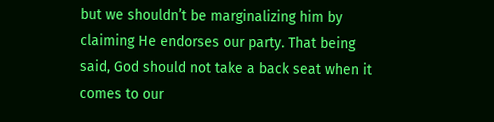but we shouldn’t be marginalizing him by claiming He endorses our party. That being said, God should not take a back seat when it comes to our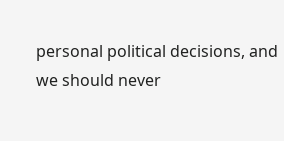personal political decisions, and we should never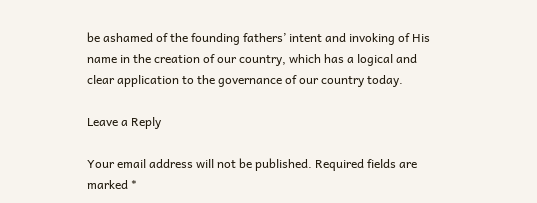be ashamed of the founding fathers’ intent and invoking of His name in the creation of our country, which has a logical and clear application to the governance of our country today.

Leave a Reply

Your email address will not be published. Required fields are marked *